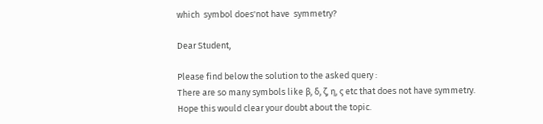which  symbol does'not have  symmetry?

Dear Student,

Please find below the solution to the asked query :
There are so many symbols like β, δ, ζ, η, ς etc that does not have symmetry.
Hope this would clear your doubt about the topic.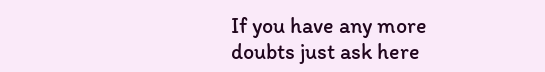If you have any more doubts just ask here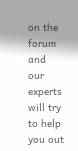on the forum and our experts will try to help you out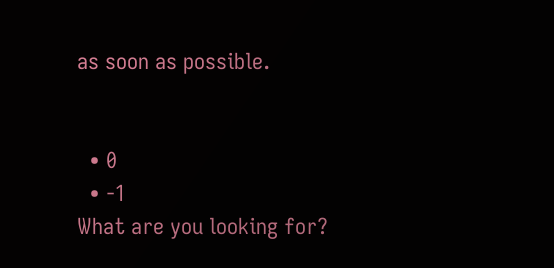as soon as possible.


  • 0
  • -1
What are you looking for?